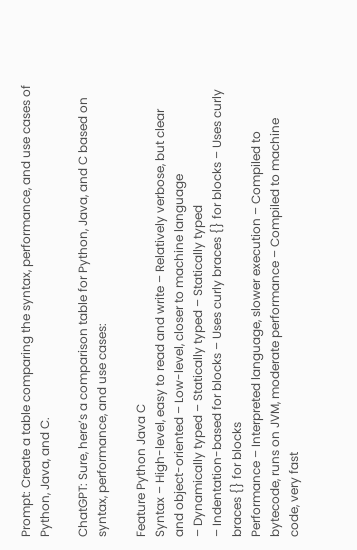Prompt: Create a table comparing the syntax, performance, and use cases of Python, Java, and C.

ChatGPT: Sure, here’s a comparison table for Python, Java, and C based on syntax, performance, and use cases:

Feature Python Java C
Syntax – High-level, easy to read and write – Relatively verbose, but clear and object-oriented – Low-level, closer to machine language
– Dynamically typed – Statically typed – Statically typed
– Indentation-based for blocks – Uses curly braces {} for blocks – Uses curly braces {} for blocks
Performance – Interpreted language, slower execution – Compiled to bytecode, runs on JVM, moderate performance – Compiled to machine code, very fast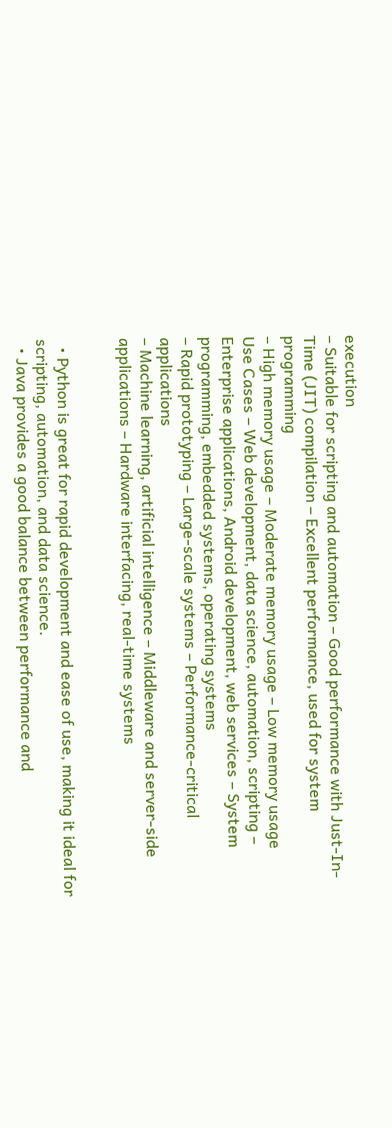execution
– Suitable for scripting and automation – Good performance with Just-In-Time (JIT) compilation – Excellent performance, used for system programming
– High memory usage – Moderate memory usage – Low memory usage
Use Cases – Web development, data science, automation, scripting – Enterprise applications, Android development, web services – System programming, embedded systems, operating systems
– Rapid prototyping – Large-scale systems – Performance-critical applications
– Machine learning, artificial intelligence – Middleware and server-side applications – Hardware interfacing, real-time systems


  • Python is great for rapid development and ease of use, making it ideal for scripting, automation, and data science.
  • Java provides a good balance between performance and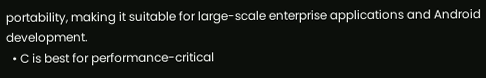portability, making it suitable for large-scale enterprise applications and Android development.
  • C is best for performance-critical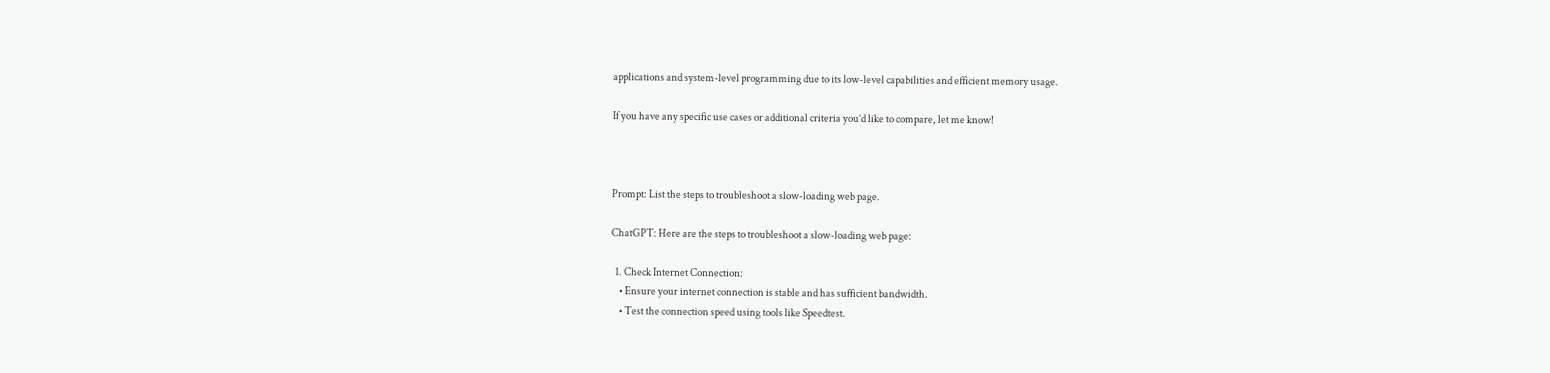applications and system-level programming due to its low-level capabilities and efficient memory usage.

If you have any specific use cases or additional criteria you’d like to compare, let me know!



Prompt: List the steps to troubleshoot a slow-loading web page.

ChatGPT: Here are the steps to troubleshoot a slow-loading web page:

  1. Check Internet Connection:
    • Ensure your internet connection is stable and has sufficient bandwidth.
    • Test the connection speed using tools like Speedtest.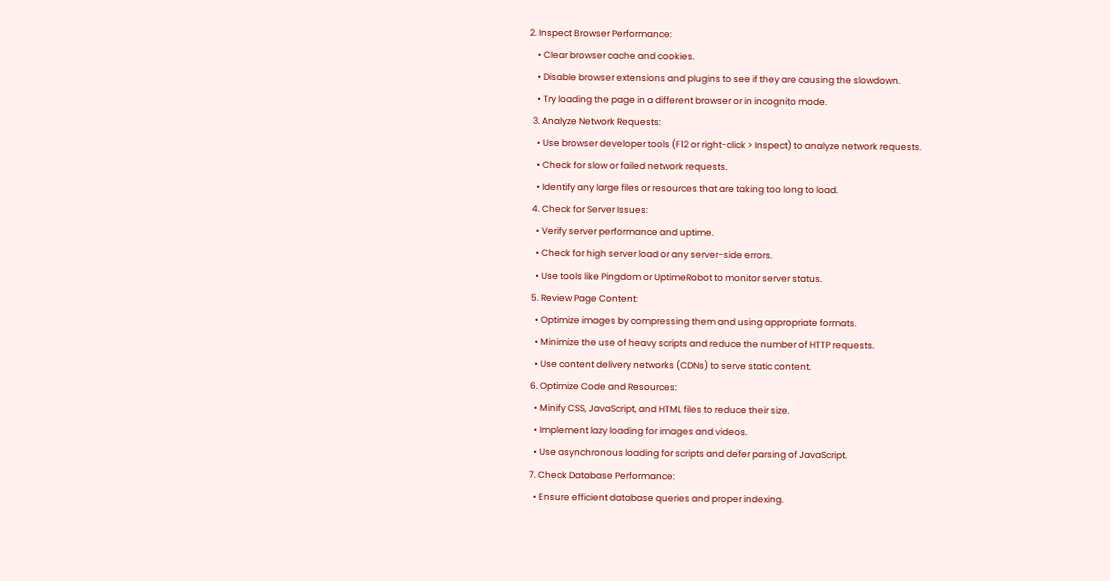2. Inspect Browser Performance:
    • Clear browser cache and cookies.
    • Disable browser extensions and plugins to see if they are causing the slowdown.
    • Try loading the page in a different browser or in incognito mode.
  3. Analyze Network Requests:
    • Use browser developer tools (F12 or right-click > Inspect) to analyze network requests.
    • Check for slow or failed network requests.
    • Identify any large files or resources that are taking too long to load.
  4. Check for Server Issues:
    • Verify server performance and uptime.
    • Check for high server load or any server-side errors.
    • Use tools like Pingdom or UptimeRobot to monitor server status.
  5. Review Page Content:
    • Optimize images by compressing them and using appropriate formats.
    • Minimize the use of heavy scripts and reduce the number of HTTP requests.
    • Use content delivery networks (CDNs) to serve static content.
  6. Optimize Code and Resources:
    • Minify CSS, JavaScript, and HTML files to reduce their size.
    • Implement lazy loading for images and videos.
    • Use asynchronous loading for scripts and defer parsing of JavaScript.
  7. Check Database Performance:
    • Ensure efficient database queries and proper indexing.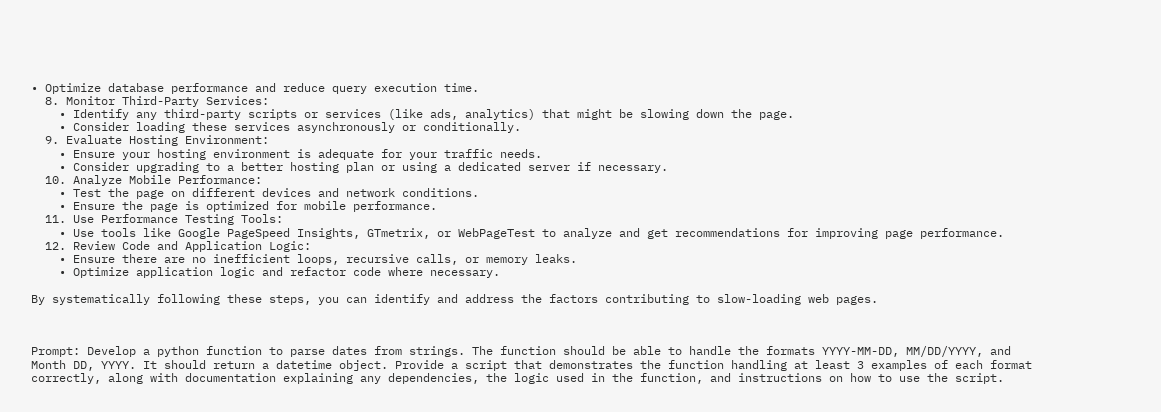• Optimize database performance and reduce query execution time.
  8. Monitor Third-Party Services:
    • Identify any third-party scripts or services (like ads, analytics) that might be slowing down the page.
    • Consider loading these services asynchronously or conditionally.
  9. Evaluate Hosting Environment:
    • Ensure your hosting environment is adequate for your traffic needs.
    • Consider upgrading to a better hosting plan or using a dedicated server if necessary.
  10. Analyze Mobile Performance:
    • Test the page on different devices and network conditions.
    • Ensure the page is optimized for mobile performance.
  11. Use Performance Testing Tools:
    • Use tools like Google PageSpeed Insights, GTmetrix, or WebPageTest to analyze and get recommendations for improving page performance.
  12. Review Code and Application Logic:
    • Ensure there are no inefficient loops, recursive calls, or memory leaks.
    • Optimize application logic and refactor code where necessary.

By systematically following these steps, you can identify and address the factors contributing to slow-loading web pages.



Prompt: Develop a python function to parse dates from strings. The function should be able to handle the formats YYYY-MM-DD, MM/DD/YYYY, and Month DD, YYYY. It should return a datetime object. Provide a script that demonstrates the function handling at least 3 examples of each format correctly, along with documentation explaining any dependencies, the logic used in the function, and instructions on how to use the script.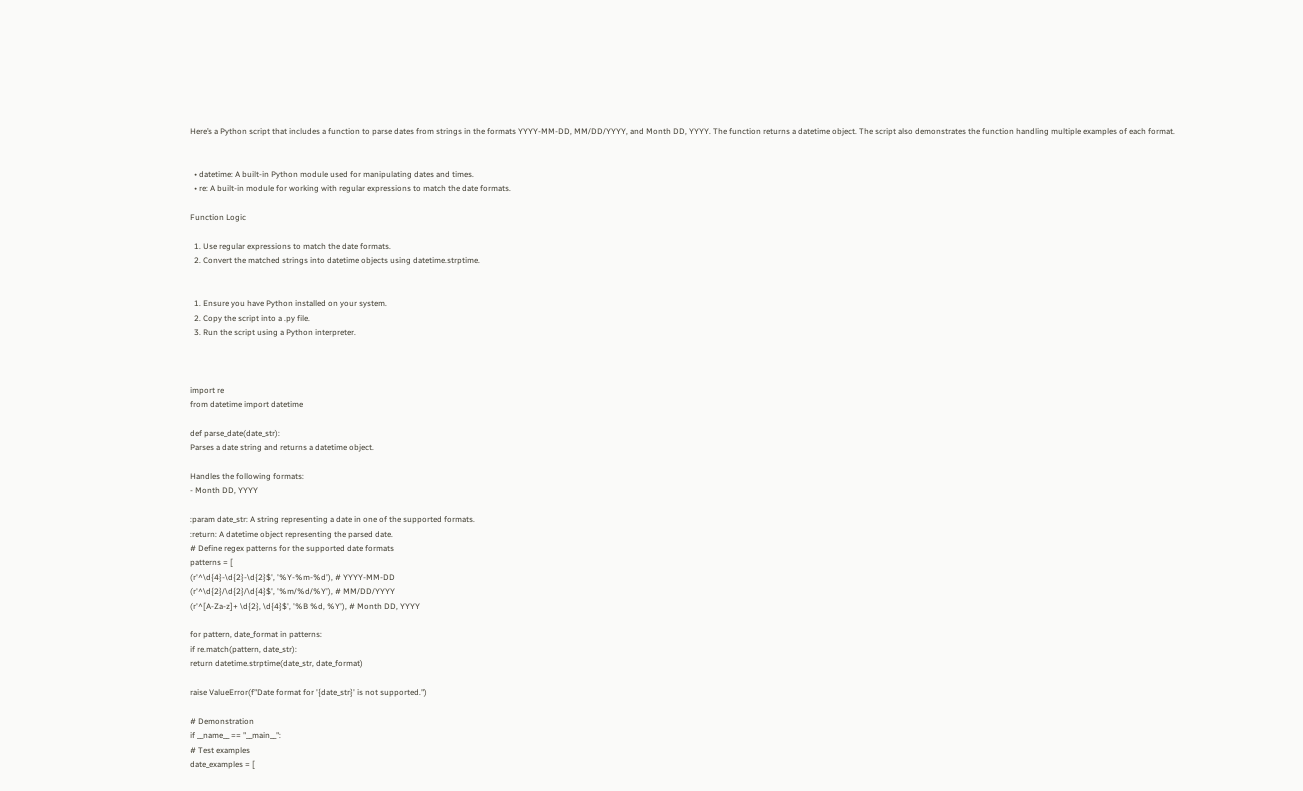Here’s a Python script that includes a function to parse dates from strings in the formats YYYY-MM-DD, MM/DD/YYYY, and Month DD, YYYY. The function returns a datetime object. The script also demonstrates the function handling multiple examples of each format.


  • datetime: A built-in Python module used for manipulating dates and times.
  • re: A built-in module for working with regular expressions to match the date formats.

Function Logic

  1. Use regular expressions to match the date formats.
  2. Convert the matched strings into datetime objects using datetime.strptime.


  1. Ensure you have Python installed on your system.
  2. Copy the script into a .py file.
  3. Run the script using a Python interpreter.



import re
from datetime import datetime

def parse_date(date_str):
Parses a date string and returns a datetime object.

Handles the following formats:
- Month DD, YYYY

:param date_str: A string representing a date in one of the supported formats.
:return: A datetime object representing the parsed date.
# Define regex patterns for the supported date formats
patterns = [
(r'^\d{4}-\d{2}-\d{2}$', '%Y-%m-%d'), # YYYY-MM-DD
(r'^\d{2}/\d{2}/\d{4}$', '%m/%d/%Y'), # MM/DD/YYYY
(r'^[A-Za-z]+ \d{2}, \d{4}$', '%B %d, %Y'), # Month DD, YYYY

for pattern, date_format in patterns:
if re.match(pattern, date_str):
return datetime.strptime(date_str, date_format)

raise ValueError(f"Date format for '{date_str}' is not supported.")

# Demonstration
if __name__ == "__main__":
# Test examples
date_examples = [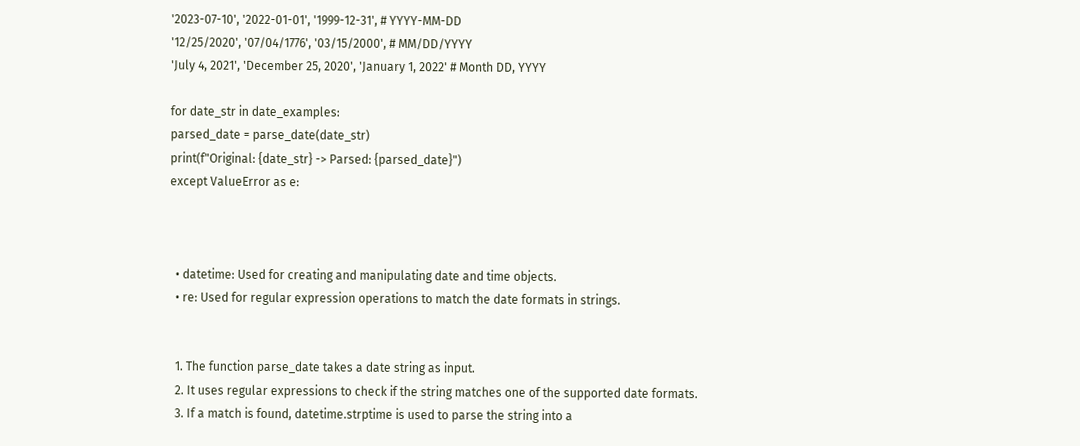'2023-07-10', '2022-01-01', '1999-12-31', # YYYY-MM-DD
'12/25/2020', '07/04/1776', '03/15/2000', # MM/DD/YYYY
'July 4, 2021', 'December 25, 2020', 'January 1, 2022' # Month DD, YYYY

for date_str in date_examples:
parsed_date = parse_date(date_str)
print(f"Original: {date_str} -> Parsed: {parsed_date}")
except ValueError as e:



  • datetime: Used for creating and manipulating date and time objects.
  • re: Used for regular expression operations to match the date formats in strings.


  1. The function parse_date takes a date string as input.
  2. It uses regular expressions to check if the string matches one of the supported date formats.
  3. If a match is found, datetime.strptime is used to parse the string into a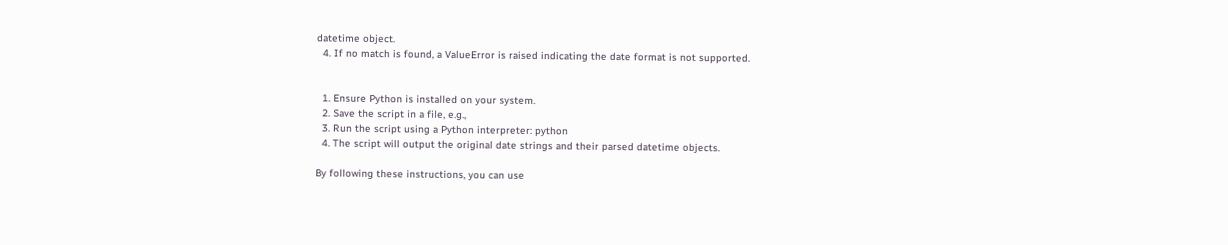datetime object.
  4. If no match is found, a ValueError is raised indicating the date format is not supported.


  1. Ensure Python is installed on your system.
  2. Save the script in a file, e.g.,
  3. Run the script using a Python interpreter: python
  4. The script will output the original date strings and their parsed datetime objects.

By following these instructions, you can use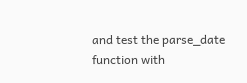and test the parse_date function with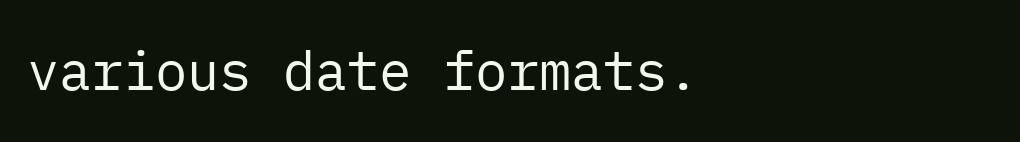various date formats.